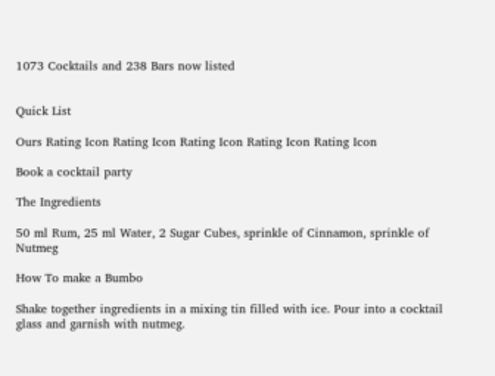1073 Cocktails and 238 Bars now listed


Quick List

Ours Rating Icon Rating Icon Rating Icon Rating Icon Rating Icon

Book a cocktail party

The Ingredients

50 ml Rum, 25 ml Water, 2 Sugar Cubes, sprinkle of Cinnamon, sprinkle of Nutmeg

How To make a Bumbo

Shake together ingredients in a mixing tin filled with ice. Pour into a cocktail glass and garnish with nutmeg.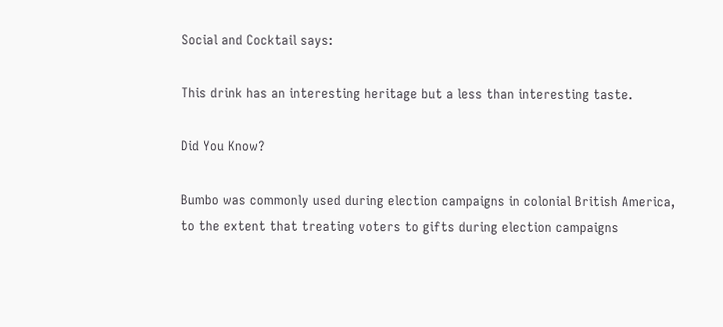Social and Cocktail says:

This drink has an interesting heritage but a less than interesting taste.

Did You Know?

Bumbo was commonly used during election campaigns in colonial British America, to the extent that treating voters to gifts during election campaigns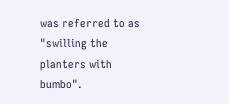was referred to as "swilling the planters with bumbo".